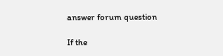answer forum question

If the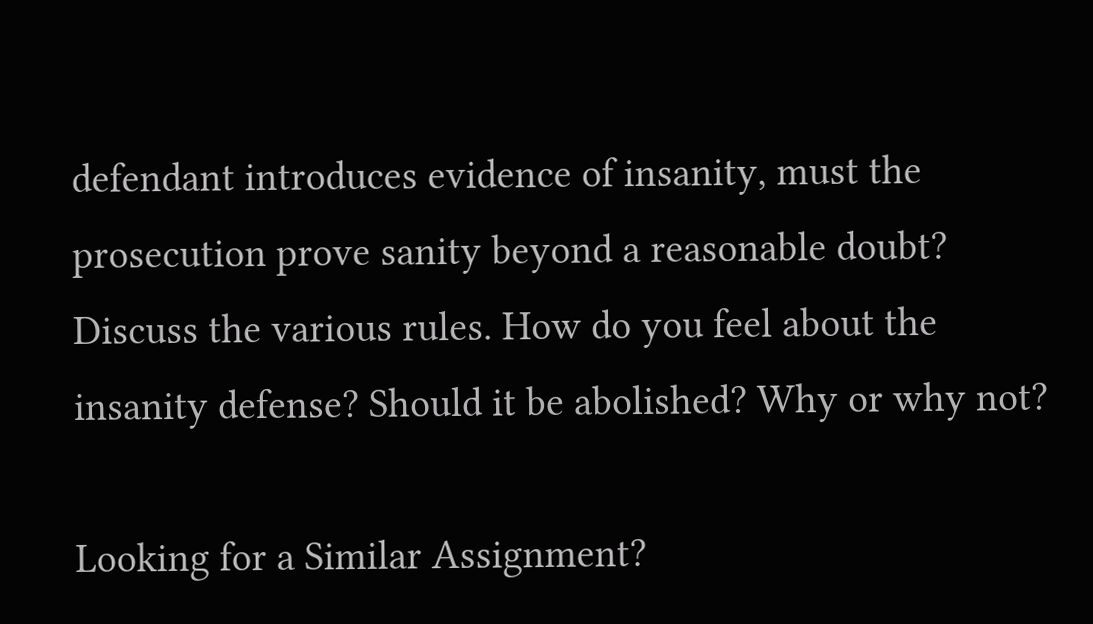defendant introduces evidence of insanity, must the prosecution prove sanity beyond a reasonable doubt? Discuss the various rules. How do you feel about the insanity defense? Should it be abolished? Why or why not?

Looking for a Similar Assignment?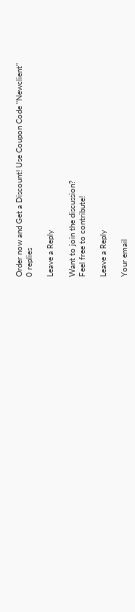Order now and Get a Discount! Use Coupon Code "Newclient"
0 replies

Leave a Reply

Want to join the discussion?
Feel free to contribute!

Leave a Reply

Your email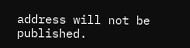address will not be published.